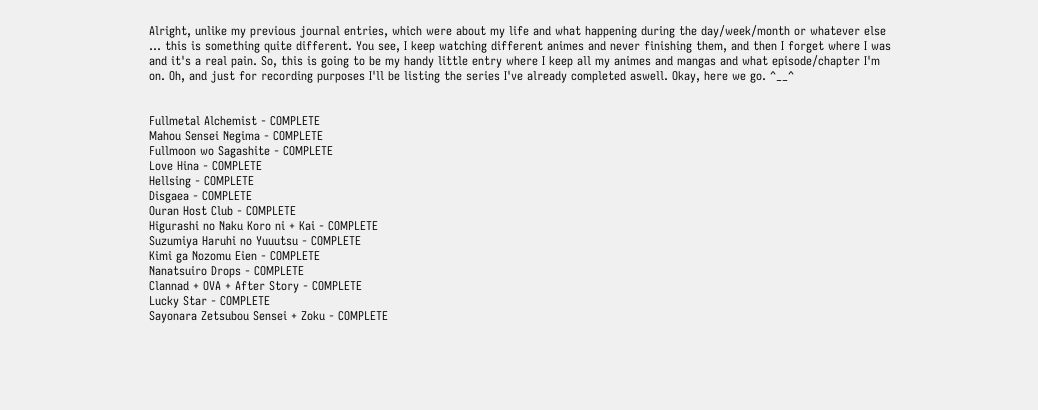Alright, unlike my previous journal entries, which were about my life and what happening during the day/week/month or whatever else ... this is something quite different. You see, I keep watching different animes and never finishing them, and then I forget where I was and it's a real pain. So, this is going to be my handy little entry where I keep all my animes and mangas and what episode/chapter I'm on. Oh, and just for recording purposes I'll be listing the series I've already completed aswell. Okay, here we go. ^__^


Fullmetal Alchemist - COMPLETE
Mahou Sensei Negima - COMPLETE
Fullmoon wo Sagashite - COMPLETE
Love Hina - COMPLETE
Hellsing - COMPLETE
Disgaea - COMPLETE
Ouran Host Club - COMPLETE
Higurashi no Naku Koro ni + Kai - COMPLETE
Suzumiya Haruhi no Yuuutsu - COMPLETE
Kimi ga Nozomu Eien - COMPLETE
Nanatsuiro Drops - COMPLETE
Clannad + OVA + After Story - COMPLETE
Lucky Star - COMPLETE
Sayonara Zetsubou Sensei + Zoku - COMPLETE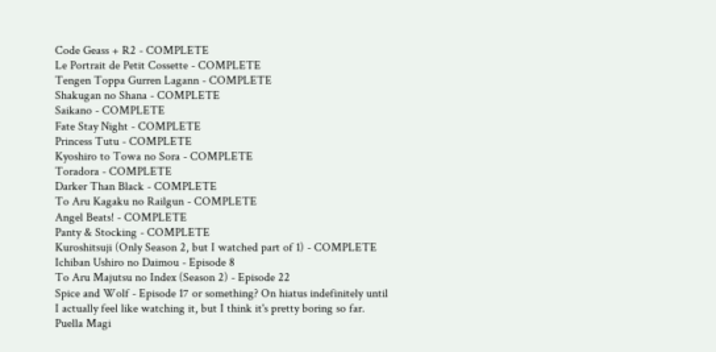Code Geass + R2 - COMPLETE
Le Portrait de Petit Cossette - COMPLETE
Tengen Toppa Gurren Lagann - COMPLETE
Shakugan no Shana - COMPLETE
Saikano - COMPLETE
Fate Stay Night - COMPLETE
Princess Tutu - COMPLETE
Kyoshiro to Towa no Sora - COMPLETE
Toradora - COMPLETE
Darker Than Black - COMPLETE
To Aru Kagaku no Railgun - COMPLETE
Angel Beats! - COMPLETE
Panty & Stocking - COMPLETE
Kuroshitsuji (Only Season 2, but I watched part of 1) - COMPLETE
Ichiban Ushiro no Daimou - Episode 8
To Aru Majutsu no Index (Season 2) - Episode 22
Spice and Wolf - Episode 17 or something? On hiatus indefinitely until I actually feel like watching it, but I think it's pretty boring so far.
Puella Magi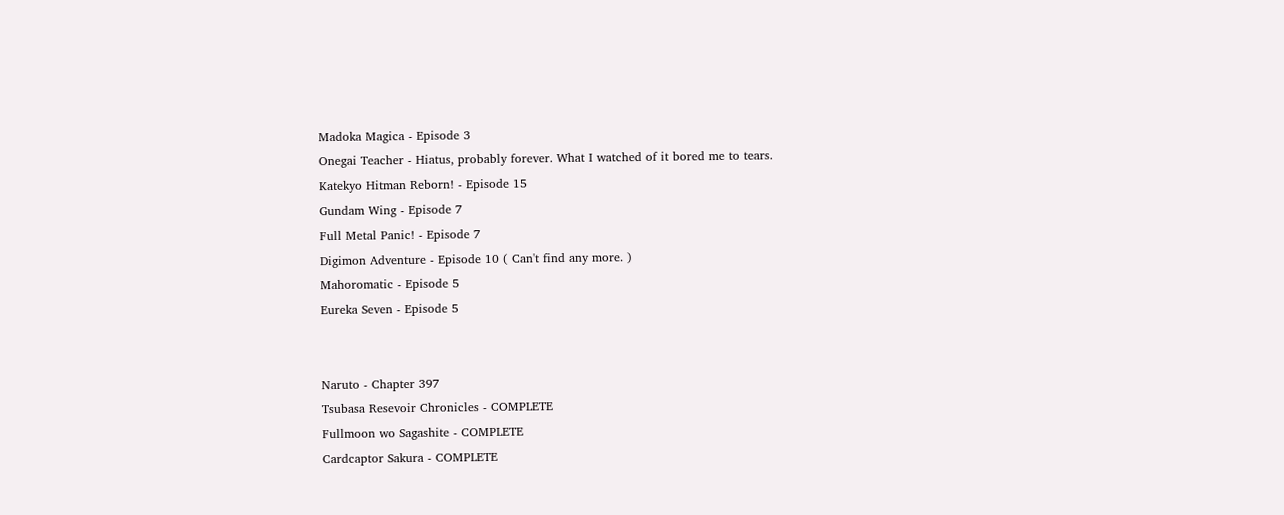Madoka Magica - Episode 3
Onegai Teacher - Hiatus, probably forever. What I watched of it bored me to tears.
Katekyo Hitman Reborn! - Episode 15
Gundam Wing - Episode 7
Full Metal Panic! - Episode 7
Digimon Adventure - Episode 10 ( Can't find any more. )
Mahoromatic - Episode 5
Eureka Seven - Episode 5


Naruto - Chapter 397
Tsubasa Resevoir Chronicles - COMPLETE
Fullmoon wo Sagashite - COMPLETE
Cardcaptor Sakura - COMPLETE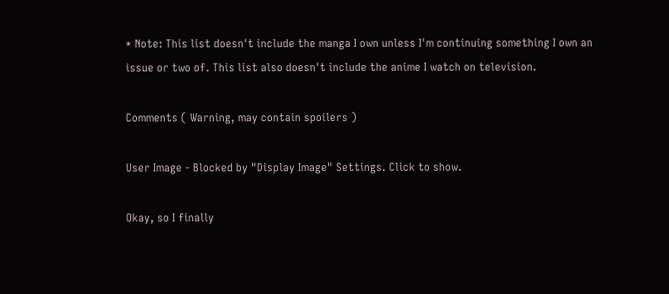* Note: This list doesn't include the manga I own unless I'm continuing something I own an issue or two of. This list also doesn't include the anime I watch on television.

Comments ( Warning, may contain spoilers )

User Image - Blocked by "Display Image" Settings. Click to show.

Okay, so I finally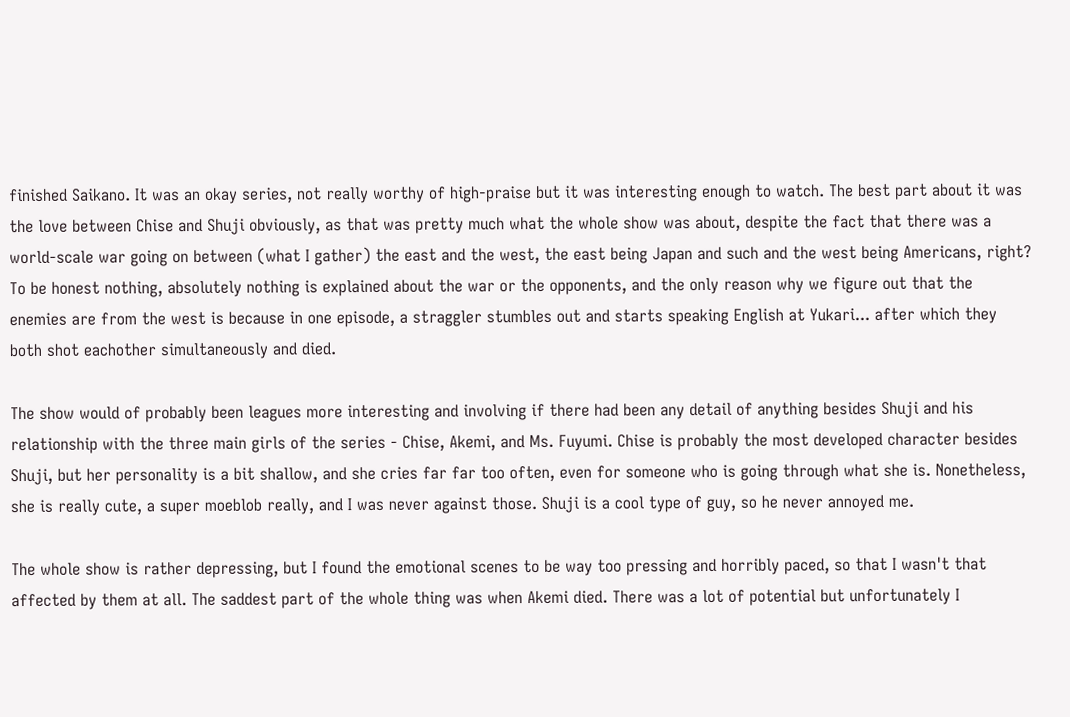finished Saikano. It was an okay series, not really worthy of high-praise but it was interesting enough to watch. The best part about it was the love between Chise and Shuji obviously, as that was pretty much what the whole show was about, despite the fact that there was a world-scale war going on between (what I gather) the east and the west, the east being Japan and such and the west being Americans, right? To be honest nothing, absolutely nothing is explained about the war or the opponents, and the only reason why we figure out that the enemies are from the west is because in one episode, a straggler stumbles out and starts speaking English at Yukari... after which they both shot eachother simultaneously and died.

The show would of probably been leagues more interesting and involving if there had been any detail of anything besides Shuji and his relationship with the three main girls of the series - Chise, Akemi, and Ms. Fuyumi. Chise is probably the most developed character besides Shuji, but her personality is a bit shallow, and she cries far far too often, even for someone who is going through what she is. Nonetheless, she is really cute, a super moeblob really, and I was never against those. Shuji is a cool type of guy, so he never annoyed me.

The whole show is rather depressing, but I found the emotional scenes to be way too pressing and horribly paced, so that I wasn't that affected by them at all. The saddest part of the whole thing was when Akemi died. There was a lot of potential but unfortunately I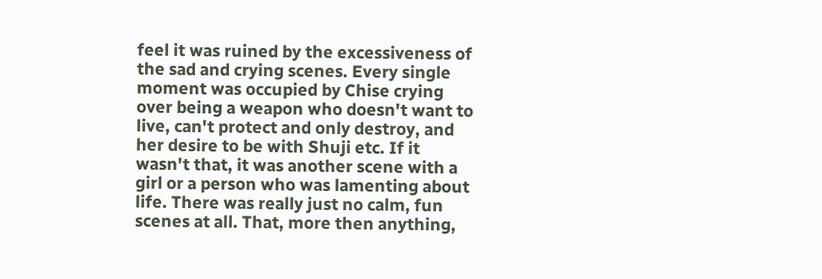feel it was ruined by the excessiveness of the sad and crying scenes. Every single moment was occupied by Chise crying over being a weapon who doesn't want to live, can't protect and only destroy, and her desire to be with Shuji etc. If it wasn't that, it was another scene with a girl or a person who was lamenting about life. There was really just no calm, fun scenes at all. That, more then anything,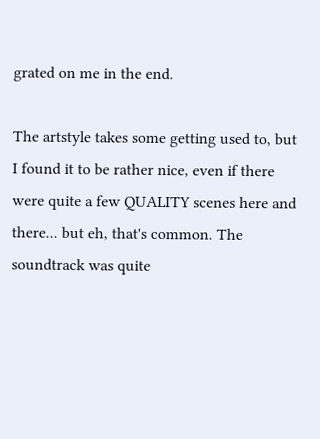grated on me in the end.

The artstyle takes some getting used to, but I found it to be rather nice, even if there were quite a few QUALITY scenes here and there... but eh, that's common. The soundtrack was quite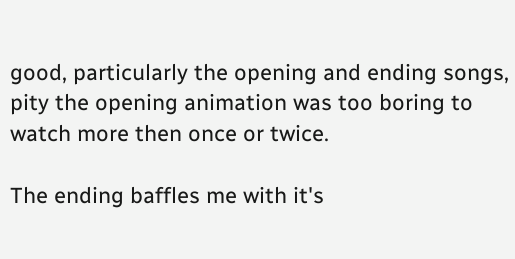good, particularly the opening and ending songs, pity the opening animation was too boring to watch more then once or twice.

The ending baffles me with it's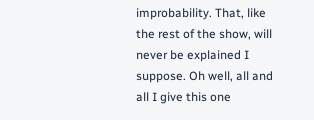improbability. That, like the rest of the show, will never be explained I suppose. Oh well, all and all I give this one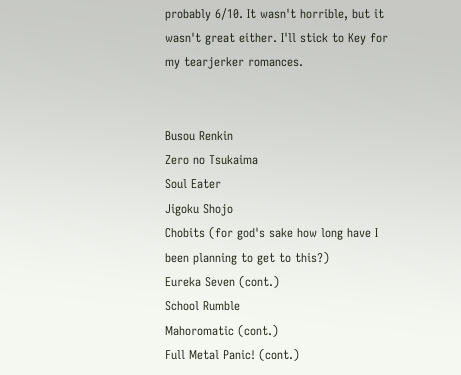probably 6/10. It wasn't horrible, but it wasn't great either. I'll stick to Key for my tearjerker romances.


Busou Renkin
Zero no Tsukaima
Soul Eater
Jigoku Shojo
Chobits (for god's sake how long have I been planning to get to this?)
Eureka Seven (cont.)
School Rumble
Mahoromatic (cont.)
Full Metal Panic! (cont.)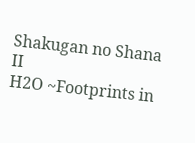Shakugan no Shana II
H2O ~Footprints in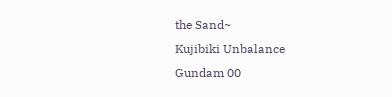the Sand~
Kujibiki Unbalance
Gundam 00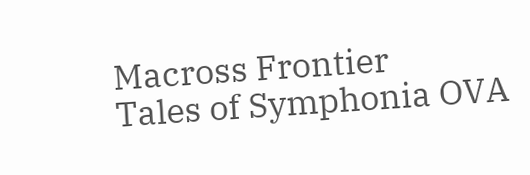Macross Frontier
Tales of Symphonia OVA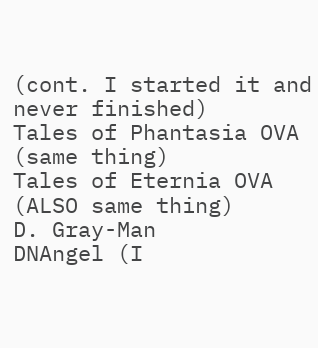(cont. I started it and never finished)
Tales of Phantasia OVA (same thing)
Tales of Eternia OVA (ALSO same thing)
D. Gray-Man
DNAngel (I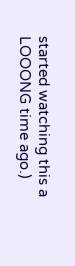started watching this a LOOONG time ago.)